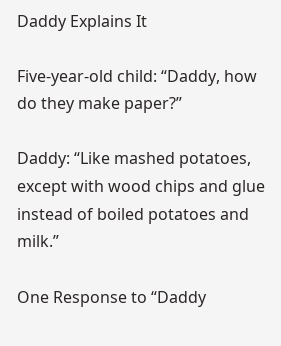Daddy Explains It

Five-year-old child: “Daddy, how do they make paper?”

Daddy: “Like mashed potatoes, except with wood chips and glue instead of boiled potatoes and milk.”

One Response to “Daddy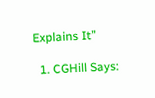Explains It”

  1. CGHill Says: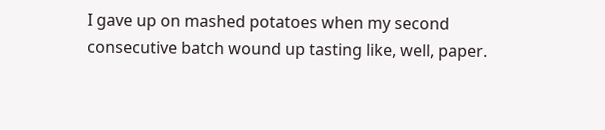I gave up on mashed potatoes when my second consecutive batch wound up tasting like, well, paper.